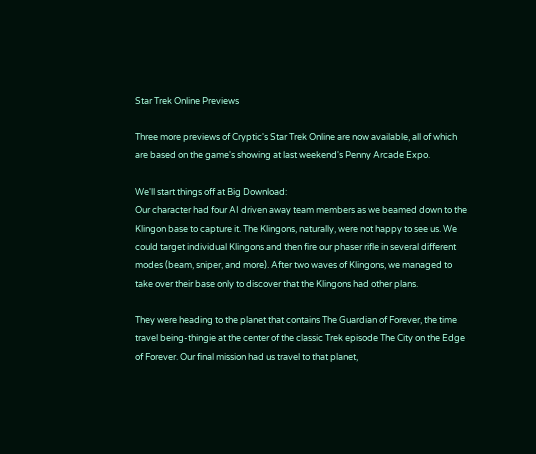Star Trek Online Previews

Three more previews of Cryptic's Star Trek Online are now available, all of which are based on the game's showing at last weekend's Penny Arcade Expo.

We'll start things off at Big Download:
Our character had four AI driven away team members as we beamed down to the Klingon base to capture it. The Klingons, naturally, were not happy to see us. We could target individual Klingons and then fire our phaser rifle in several different modes (beam, sniper, and more). After two waves of Klingons, we managed to take over their base only to discover that the Klingons had other plans.

They were heading to the planet that contains The Guardian of Forever, the time travel being-thingie at the center of the classic Trek episode The City on the Edge of Forever. Our final mission had us travel to that planet,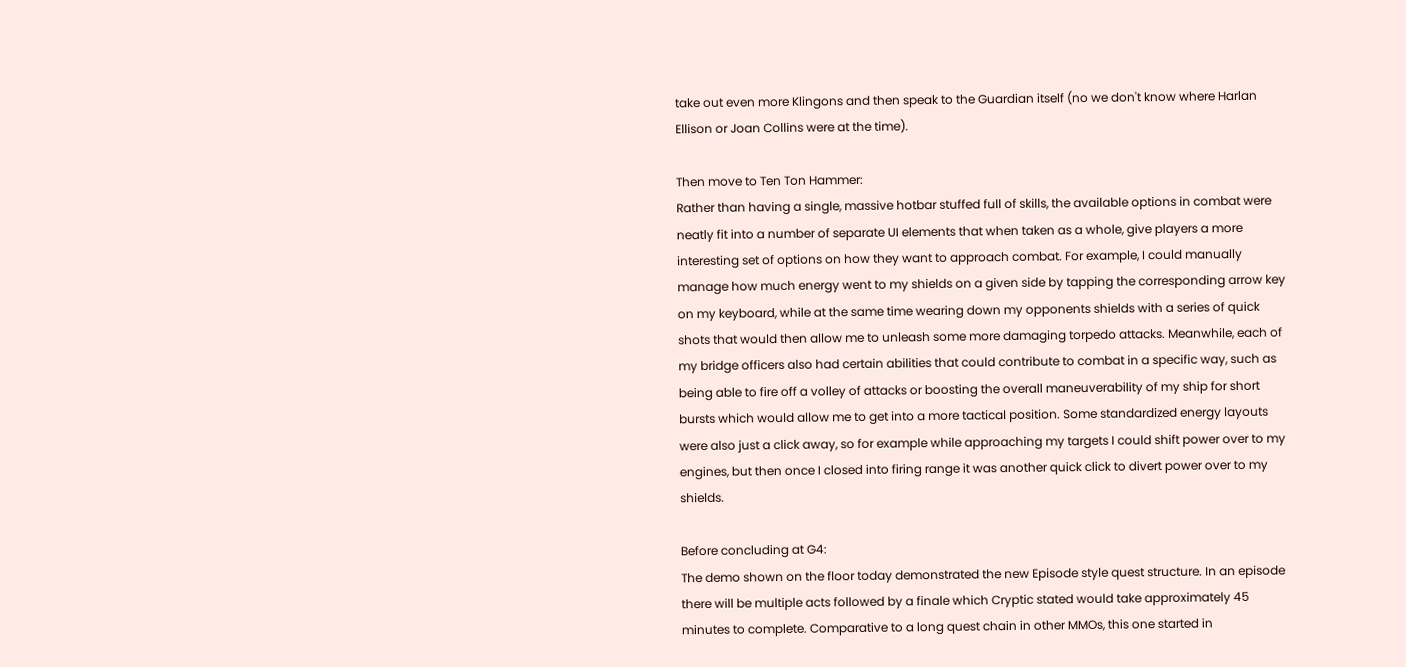take out even more Klingons and then speak to the Guardian itself (no we don't know where Harlan Ellison or Joan Collins were at the time).

Then move to Ten Ton Hammer:
Rather than having a single, massive hotbar stuffed full of skills, the available options in combat were neatly fit into a number of separate UI elements that when taken as a whole, give players a more interesting set of options on how they want to approach combat. For example, I could manually manage how much energy went to my shields on a given side by tapping the corresponding arrow key on my keyboard, while at the same time wearing down my opponents shields with a series of quick shots that would then allow me to unleash some more damaging torpedo attacks. Meanwhile, each of my bridge officers also had certain abilities that could contribute to combat in a specific way, such as being able to fire off a volley of attacks or boosting the overall maneuverability of my ship for short bursts which would allow me to get into a more tactical position. Some standardized energy layouts were also just a click away, so for example while approaching my targets I could shift power over to my engines, but then once I closed into firing range it was another quick click to divert power over to my shields.

Before concluding at G4:
The demo shown on the floor today demonstrated the new Episode style quest structure. In an episode there will be multiple acts followed by a finale which Cryptic stated would take approximately 45 minutes to complete. Comparative to a long quest chain in other MMOs, this one started in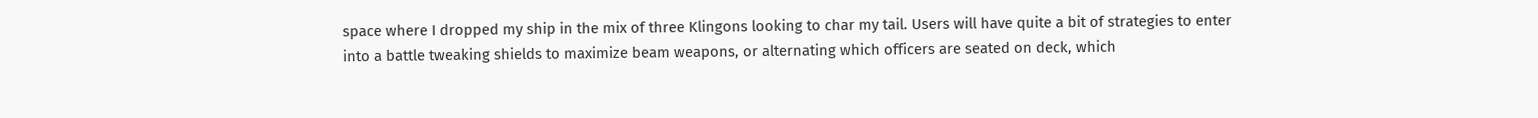space where I dropped my ship in the mix of three Klingons looking to char my tail. Users will have quite a bit of strategies to enter into a battle tweaking shields to maximize beam weapons, or alternating which officers are seated on deck, which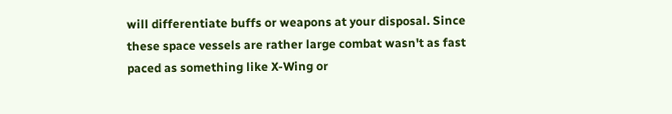will differentiate buffs or weapons at your disposal. Since these space vessels are rather large combat wasn't as fast paced as something like X-Wing or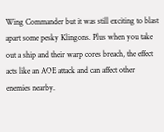Wing Commander but it was still exciting to blast apart some pesky Klingons. Plus when you take out a ship and their warp cores breach, the effect acts like an AOE attack and can affect other enemies nearby.